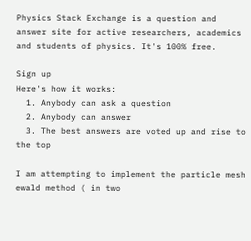Physics Stack Exchange is a question and answer site for active researchers, academics and students of physics. It's 100% free.

Sign up
Here's how it works:
  1. Anybody can ask a question
  2. Anybody can answer
  3. The best answers are voted up and rise to the top

I am attempting to implement the particle mesh ewald method ( in two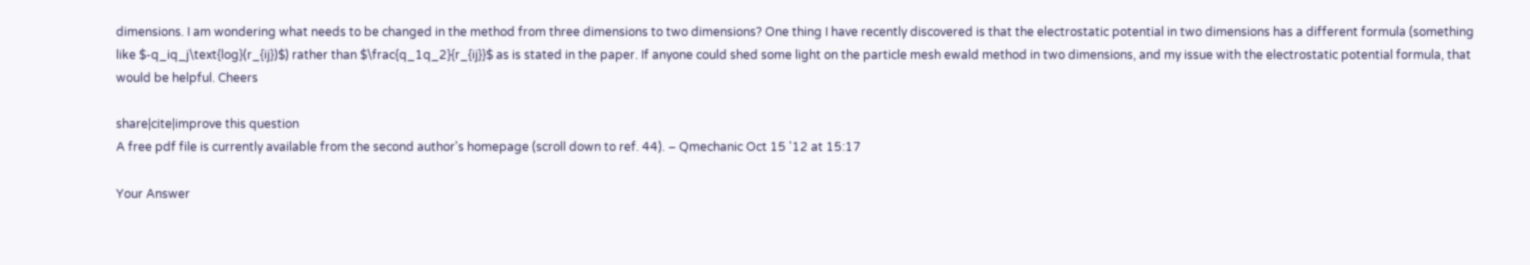dimensions. I am wondering what needs to be changed in the method from three dimensions to two dimensions? One thing I have recently discovered is that the electrostatic potential in two dimensions has a different formula (something like $-q_iq_j\text{log}(r_{ij})$) rather than $\frac{q_1q_2}{r_{ij}}$ as is stated in the paper. If anyone could shed some light on the particle mesh ewald method in two dimensions, and my issue with the electrostatic potential formula, that would be helpful. Cheers

share|cite|improve this question
A free pdf file is currently available from the second author's homepage (scroll down to ref. 44). – Qmechanic Oct 15 '12 at 15:17

Your Answer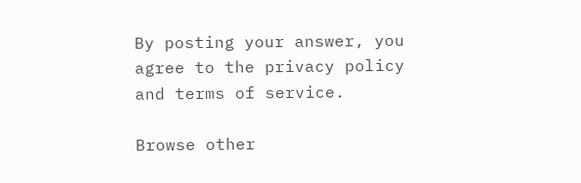By posting your answer, you agree to the privacy policy and terms of service.

Browse other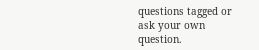questions tagged or ask your own question.